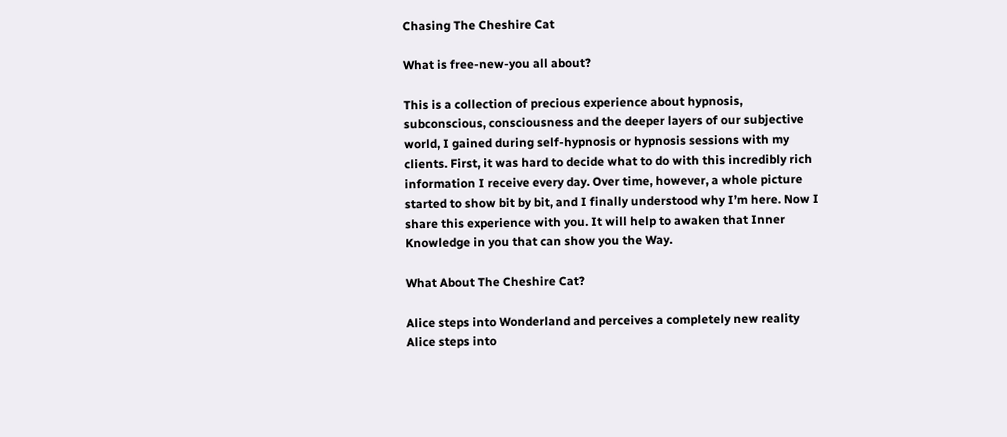Chasing The Cheshire Cat

What is free-new-you all about?

This is a collection of precious experience about hypnosis, subconscious, consciousness and the deeper layers of our subjective world, I gained during self-hypnosis or hypnosis sessions with my clients. First, it was hard to decide what to do with this incredibly rich information I receive every day. Over time, however, a whole picture started to show bit by bit, and I finally understood why I’m here. Now I share this experience with you. It will help to awaken that Inner Knowledge in you that can show you the Way.

What About The Cheshire Cat?

Alice steps into Wonderland and perceives a completely new reality
Alice steps into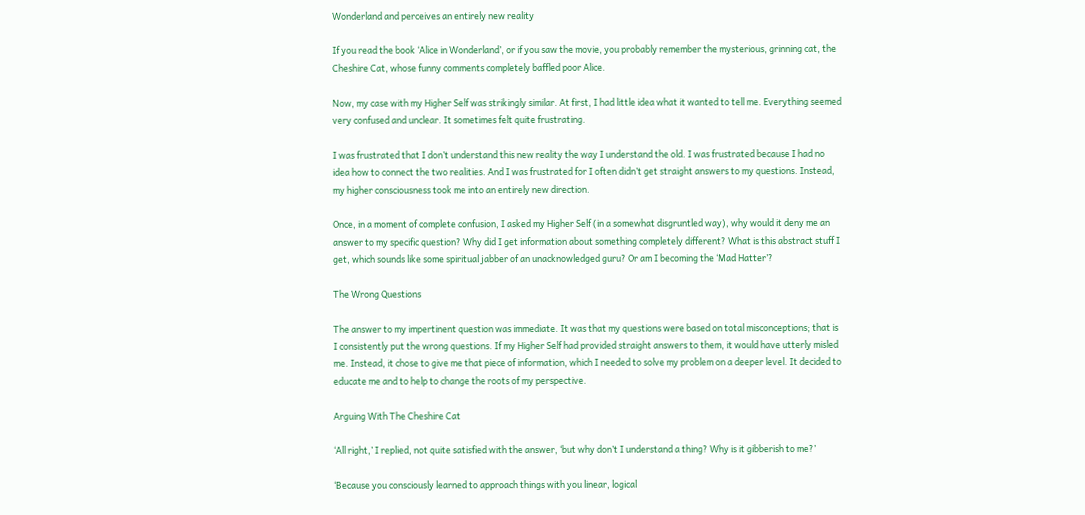Wonderland and perceives an entirely new reality

If you read the book ‘Alice in Wonderland’, or if you saw the movie, you probably remember the mysterious, grinning cat, the Cheshire Cat, whose funny comments completely baffled poor Alice.

Now, my case with my Higher Self was strikingly similar. At first, I had little idea what it wanted to tell me. Everything seemed very confused and unclear. It sometimes felt quite frustrating.

I was frustrated that I don’t understand this new reality the way I understand the old. I was frustrated because I had no idea how to connect the two realities. And I was frustrated for I often didn’t get straight answers to my questions. Instead, my higher consciousness took me into an entirely new direction.

Once, in a moment of complete confusion, I asked my Higher Self (in a somewhat disgruntled way), why would it deny me an answer to my specific question? Why did I get information about something completely different? What is this abstract stuff I get, which sounds like some spiritual jabber of an unacknowledged guru? Or am I becoming the ‘Mad Hatter’?

The Wrong Questions

The answer to my impertinent question was immediate. It was that my questions were based on total misconceptions; that is I consistently put the wrong questions. If my Higher Self had provided straight answers to them, it would have utterly misled me. Instead, it chose to give me that piece of information, which I needed to solve my problem on a deeper level. It decided to educate me and to help to change the roots of my perspective.

Arguing With The Cheshire Cat

‘All right,’ I replied, not quite satisfied with the answer, ‘but why don’t I understand a thing? Why is it gibberish to me?’

‘Because you consciously learned to approach things with you linear, logical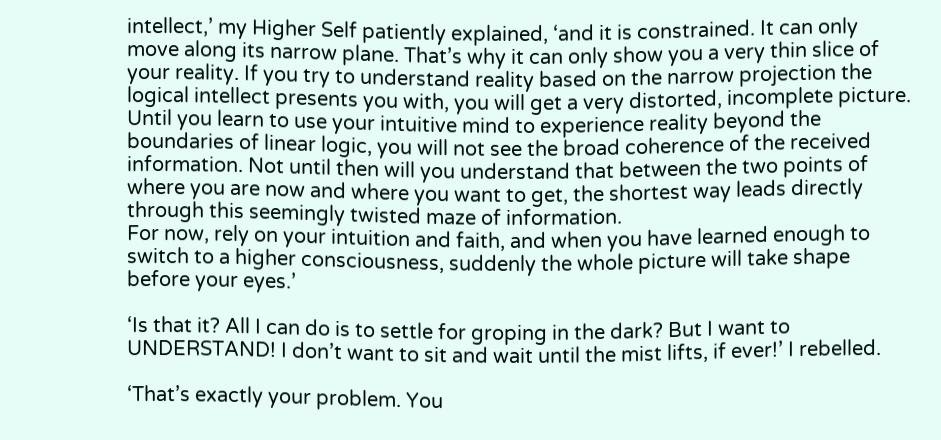intellect,’ my Higher Self patiently explained, ‘and it is constrained. It can only move along its narrow plane. That’s why it can only show you a very thin slice of your reality. If you try to understand reality based on the narrow projection the logical intellect presents you with, you will get a very distorted, incomplete picture.
Until you learn to use your intuitive mind to experience reality beyond the boundaries of linear logic, you will not see the broad coherence of the received information. Not until then will you understand that between the two points of where you are now and where you want to get, the shortest way leads directly through this seemingly twisted maze of information.
For now, rely on your intuition and faith, and when you have learned enough to switch to a higher consciousness, suddenly the whole picture will take shape before your eyes.’

‘Is that it? All I can do is to settle for groping in the dark? But I want to UNDERSTAND! I don’t want to sit and wait until the mist lifts, if ever!’ I rebelled.

‘That’s exactly your problem. You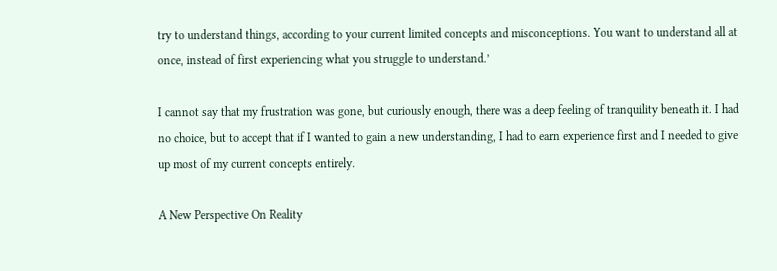try to understand things, according to your current limited concepts and misconceptions. You want to understand all at once, instead of first experiencing what you struggle to understand.’

I cannot say that my frustration was gone, but curiously enough, there was a deep feeling of tranquility beneath it. I had no choice, but to accept that if I wanted to gain a new understanding, I had to earn experience first and I needed to give up most of my current concepts entirely.

A New Perspective On Reality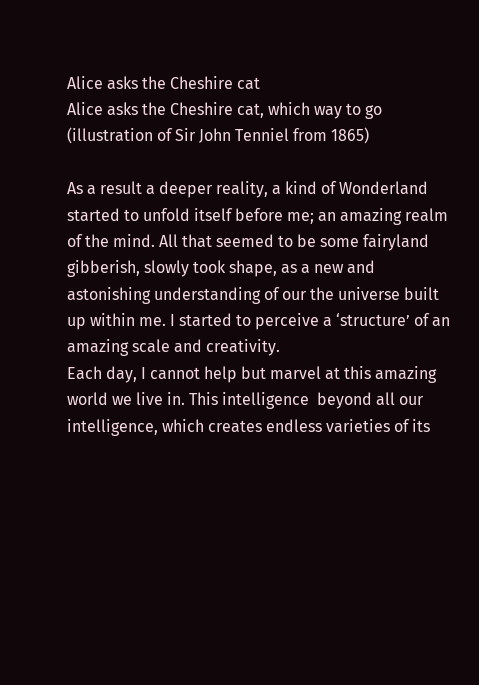Alice asks the Cheshire cat
Alice asks the Cheshire cat, which way to go (illustration of Sir John Tenniel from 1865)

As a result a deeper reality, a kind of Wonderland started to unfold itself before me; an amazing realm of the mind. All that seemed to be some fairyland gibberish, slowly took shape, as a new and astonishing understanding of our the universe built up within me. I started to perceive a ‘structure’ of an amazing scale and creativity.
Each day, I cannot help but marvel at this amazing world we live in. This intelligence  beyond all our intelligence, which creates endless varieties of its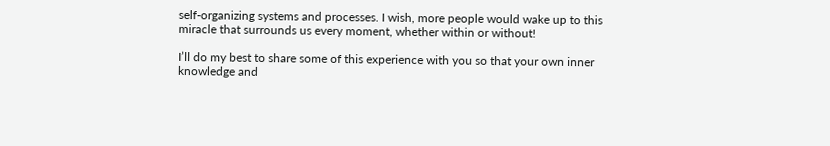self-organizing systems and processes. I wish, more people would wake up to this miracle that surrounds us every moment, whether within or without!

I’ll do my best to share some of this experience with you so that your own inner knowledge and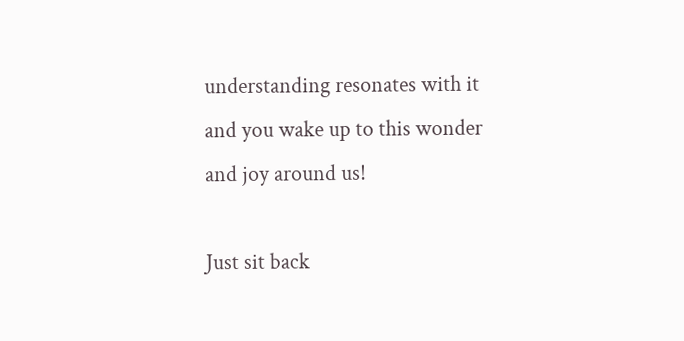understanding resonates with it and you wake up to this wonder and joy around us!

Just sit back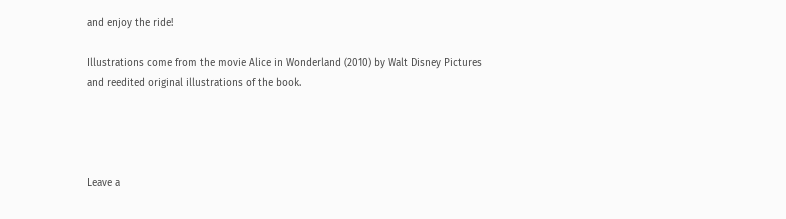and enjoy the ride!

Illustrations come from the movie Alice in Wonderland (2010) by Walt Disney Pictures  and reedited original illustrations of the book.




Leave a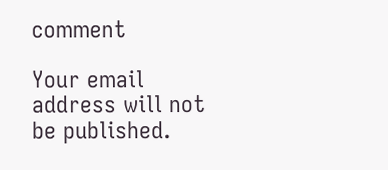comment

Your email address will not be published.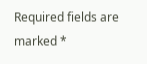Required fields are marked *